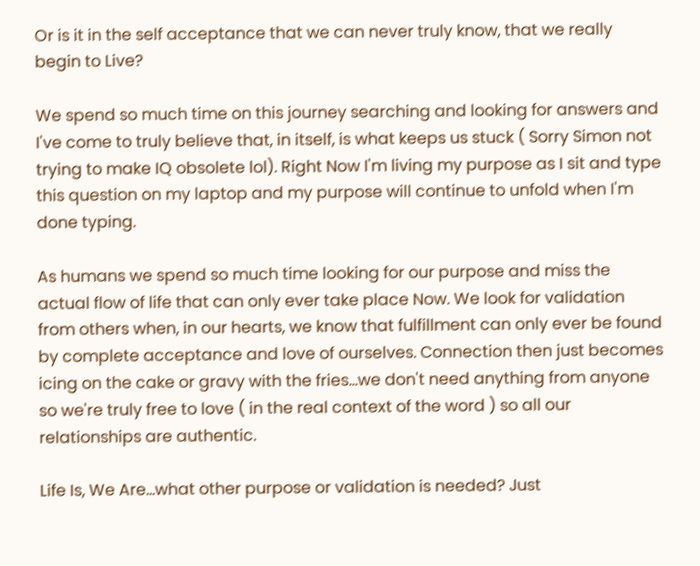Or is it in the self acceptance that we can never truly know, that we really begin to Live?

We spend so much time on this journey searching and looking for answers and I've come to truly believe that, in itself, is what keeps us stuck ( Sorry Simon not trying to make IQ obsolete lol). Right Now I'm living my purpose as I sit and type this question on my laptop and my purpose will continue to unfold when I'm done typing.

As humans we spend so much time looking for our purpose and miss the actual flow of life that can only ever take place Now. We look for validation from others when, in our hearts, we know that fulfillment can only ever be found by complete acceptance and love of ourselves. Connection then just becomes icing on the cake or gravy with the fries...we don't need anything from anyone so we're truly free to love ( in the real context of the word ) so all our relationships are authentic.

Life Is, We Are...what other purpose or validation is needed? Just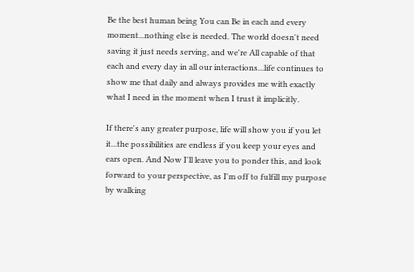Be the best human being You can Be in each and every moment...nothing else is needed. The world doesn't need saving it just needs serving, and we're All capable of that each and every day in all our interactions...life continues to show me that daily and always provides me with exactly what I need in the moment when I trust it implicitly.

If there's any greater purpose, life will show you if you let it...the possibilities are endless if you keep your eyes and ears open. And Now I'll leave you to ponder this, and look forward to your perspective, as I'm off to fulfill my purpose by walking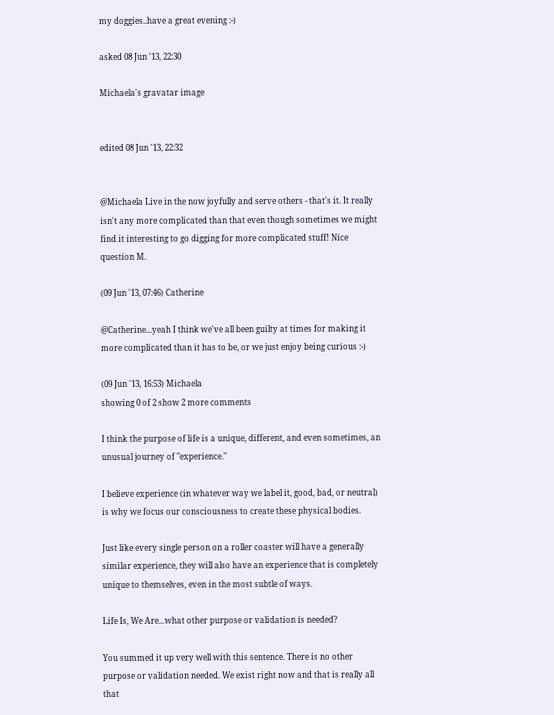my doggies..have a great evening :-)

asked 08 Jun '13, 22:30

Michaela's gravatar image


edited 08 Jun '13, 22:32


@Michaela Live in the now joyfully and serve others - that's it. It really isn't any more complicated than that even though sometimes we might find it interesting to go digging for more complicated stuff! Nice question M.

(09 Jun '13, 07:46) Catherine

@Catherine...yeah I think we've all been guilty at times for making it more complicated than it has to be, or we just enjoy being curious :-)

(09 Jun '13, 16:53) Michaela
showing 0 of 2 show 2 more comments

I think the purpose of life is a unique, different, and even sometimes, an unusual journey of "experience."

I believe experience (in whatever way we label it, good, bad, or neutral) is why we focus our consciousness to create these physical bodies.

Just like every single person on a roller coaster will have a generally similar experience, they will also have an experience that is completely unique to themselves, even in the most subtle of ways.

Life Is, We Are...what other purpose or validation is needed?

You summed it up very well with this sentence. There is no other purpose or validation needed. We exist right now and that is really all that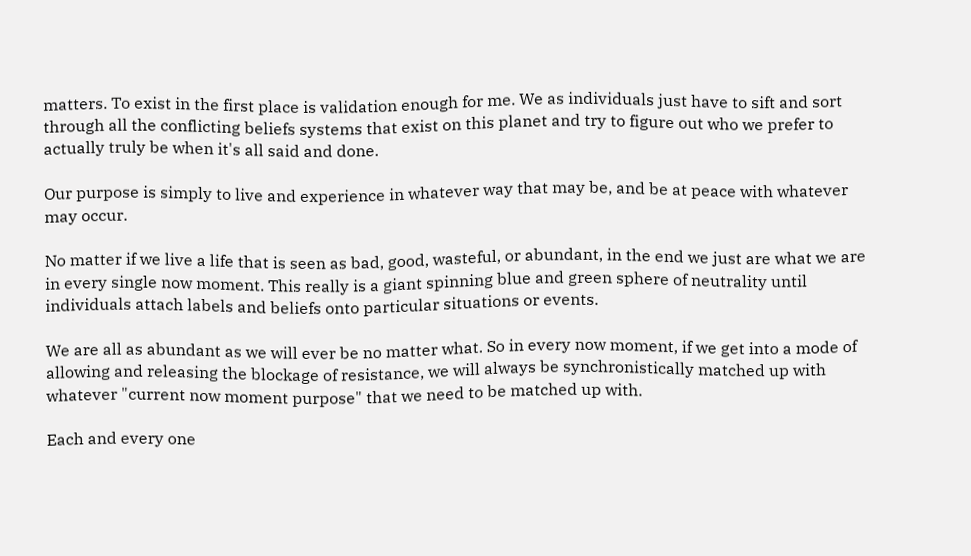matters. To exist in the first place is validation enough for me. We as individuals just have to sift and sort through all the conflicting beliefs systems that exist on this planet and try to figure out who we prefer to actually truly be when it's all said and done.

Our purpose is simply to live and experience in whatever way that may be, and be at peace with whatever may occur.

No matter if we live a life that is seen as bad, good, wasteful, or abundant, in the end we just are what we are in every single now moment. This really is a giant spinning blue and green sphere of neutrality until individuals attach labels and beliefs onto particular situations or events.

We are all as abundant as we will ever be no matter what. So in every now moment, if we get into a mode of allowing and releasing the blockage of resistance, we will always be synchronistically matched up with whatever "current now moment purpose" that we need to be matched up with.

Each and every one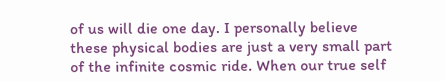of us will die one day. I personally believe these physical bodies are just a very small part of the infinite cosmic ride. When our true self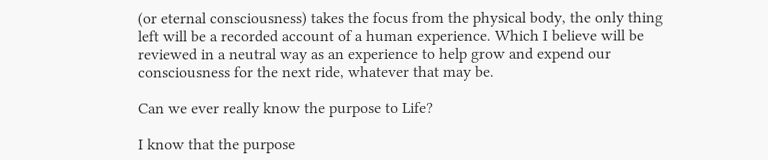(or eternal consciousness) takes the focus from the physical body, the only thing left will be a recorded account of a human experience. Which I believe will be reviewed in a neutral way as an experience to help grow and expend our consciousness for the next ride, whatever that may be.

Can we ever really know the purpose to Life?

I know that the purpose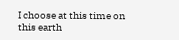I choose at this time on this earth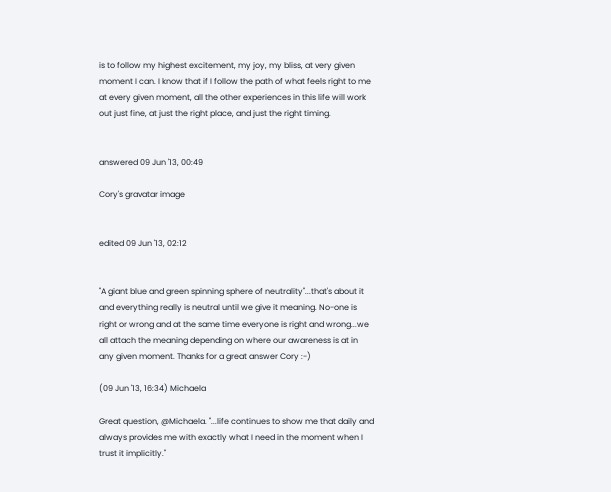is to follow my highest excitement, my joy, my bliss, at very given moment I can. I know that if I follow the path of what feels right to me at every given moment, all the other experiences in this life will work out just fine, at just the right place, and just the right timing.


answered 09 Jun '13, 00:49

Cory's gravatar image


edited 09 Jun '13, 02:12


"A giant blue and green spinning sphere of neutrality"...that's about it and everything really is neutral until we give it meaning. No-one is right or wrong and at the same time everyone is right and wrong...we all attach the meaning depending on where our awareness is at in any given moment. Thanks for a great answer Cory :-)

(09 Jun '13, 16:34) Michaela

Great question, @Michaela. "...life continues to show me that daily and always provides me with exactly what I need in the moment when I trust it implicitly."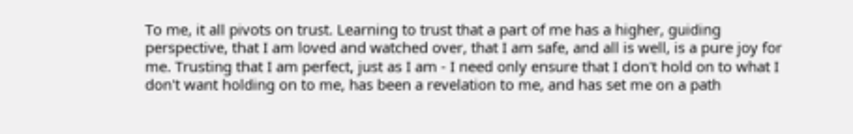To me, it all pivots on trust. Learning to trust that a part of me has a higher, guiding perspective, that I am loved and watched over, that I am safe, and all is well, is a pure joy for me. Trusting that I am perfect, just as I am - I need only ensure that I don't hold on to what I don't want holding on to me, has been a revelation to me, and has set me on a path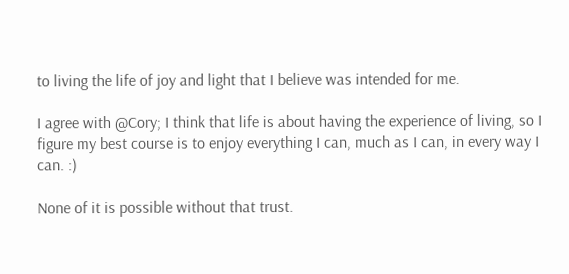to living the life of joy and light that I believe was intended for me.

I agree with @Cory; I think that life is about having the experience of living, so I figure my best course is to enjoy everything I can, much as I can, in every way I can. :)

None of it is possible without that trust.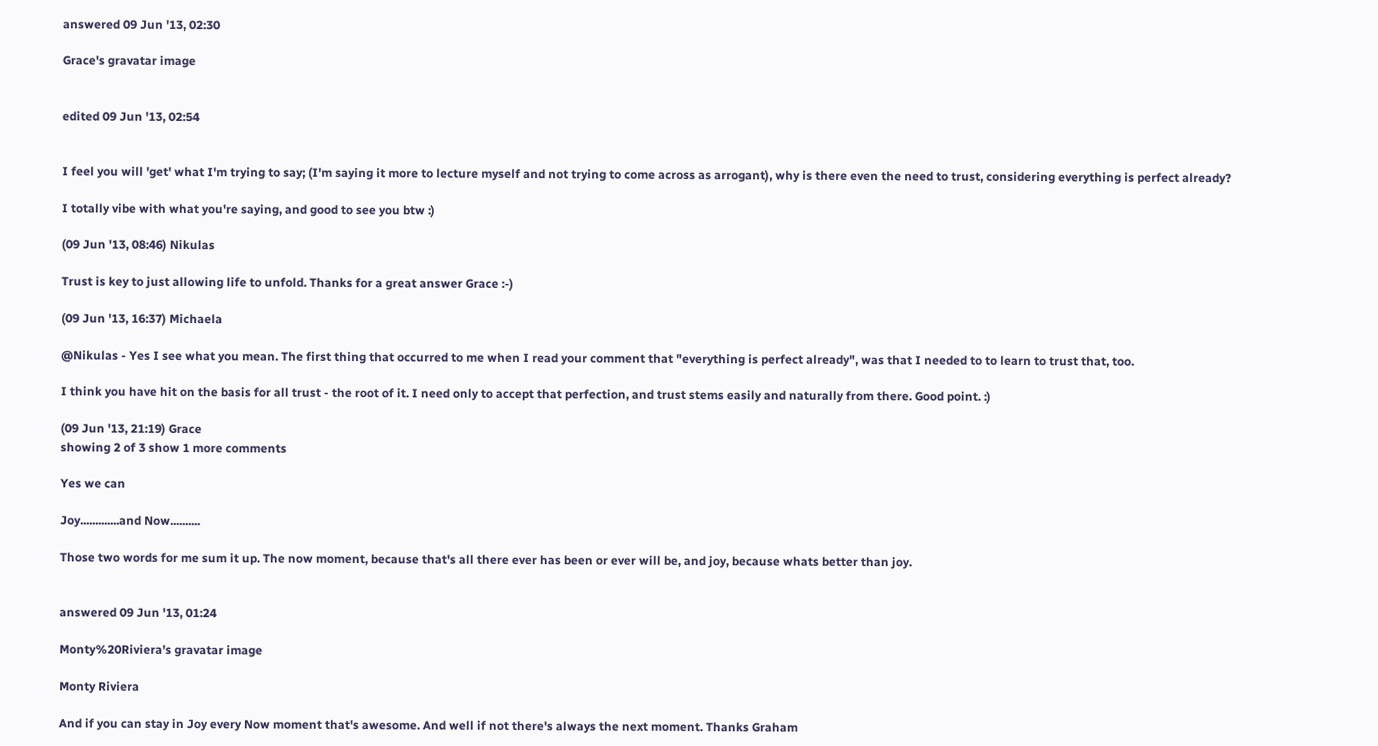answered 09 Jun '13, 02:30

Grace's gravatar image


edited 09 Jun '13, 02:54


I feel you will 'get' what I'm trying to say; (I'm saying it more to lecture myself and not trying to come across as arrogant), why is there even the need to trust, considering everything is perfect already?

I totally vibe with what you're saying, and good to see you btw :)

(09 Jun '13, 08:46) Nikulas

Trust is key to just allowing life to unfold. Thanks for a great answer Grace :-)

(09 Jun '13, 16:37) Michaela

@Nikulas - Yes I see what you mean. The first thing that occurred to me when I read your comment that "everything is perfect already", was that I needed to to learn to trust that, too.

I think you have hit on the basis for all trust - the root of it. I need only to accept that perfection, and trust stems easily and naturally from there. Good point. :)

(09 Jun '13, 21:19) Grace
showing 2 of 3 show 1 more comments

Yes we can

Joy.............and Now..........

Those two words for me sum it up. The now moment, because that's all there ever has been or ever will be, and joy, because whats better than joy.


answered 09 Jun '13, 01:24

Monty%20Riviera's gravatar image

Monty Riviera

And if you can stay in Joy every Now moment that's awesome. And well if not there's always the next moment. Thanks Graham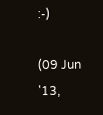:-)

(09 Jun '13,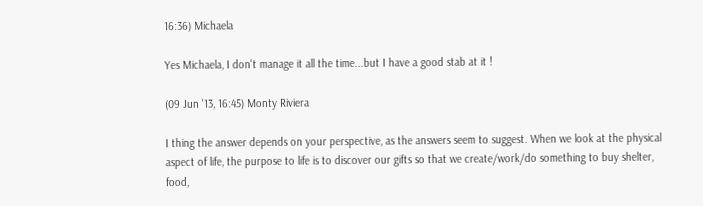16:36) Michaela

Yes Michaela, I don't manage it all the time...but I have a good stab at it !

(09 Jun '13, 16:45) Monty Riviera

I thing the answer depends on your perspective, as the answers seem to suggest. When we look at the physical aspect of life, the purpose to life is to discover our gifts so that we create/work/do something to buy shelter, food,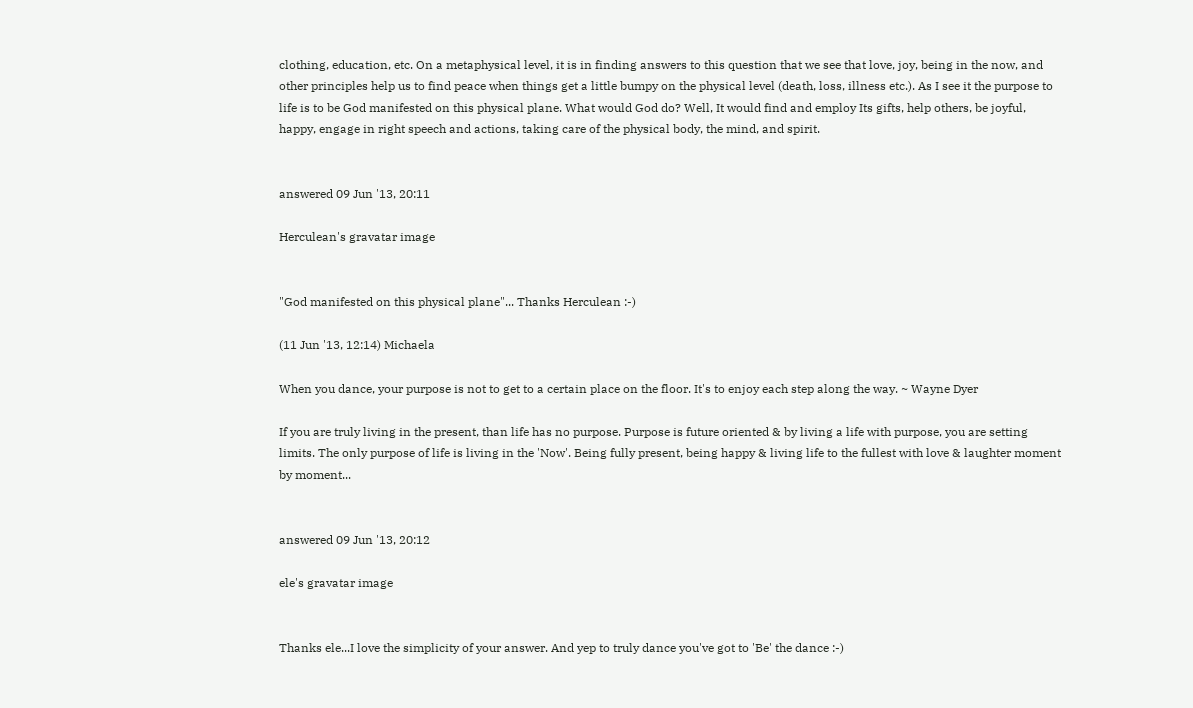clothing, education, etc. On a metaphysical level, it is in finding answers to this question that we see that love, joy, being in the now, and other principles help us to find peace when things get a little bumpy on the physical level (death, loss, illness etc.). As I see it the purpose to life is to be God manifested on this physical plane. What would God do? Well, It would find and employ Its gifts, help others, be joyful, happy, engage in right speech and actions, taking care of the physical body, the mind, and spirit.


answered 09 Jun '13, 20:11

Herculean's gravatar image


"God manifested on this physical plane"... Thanks Herculean :-)

(11 Jun '13, 12:14) Michaela

When you dance, your purpose is not to get to a certain place on the floor. It's to enjoy each step along the way. ~ Wayne Dyer

If you are truly living in the present, than life has no purpose. Purpose is future oriented & by living a life with purpose, you are setting limits. The only purpose of life is living in the 'Now'. Being fully present, being happy & living life to the fullest with love & laughter moment by moment...


answered 09 Jun '13, 20:12

ele's gravatar image


Thanks ele...I love the simplicity of your answer. And yep to truly dance you've got to 'Be' the dance :-)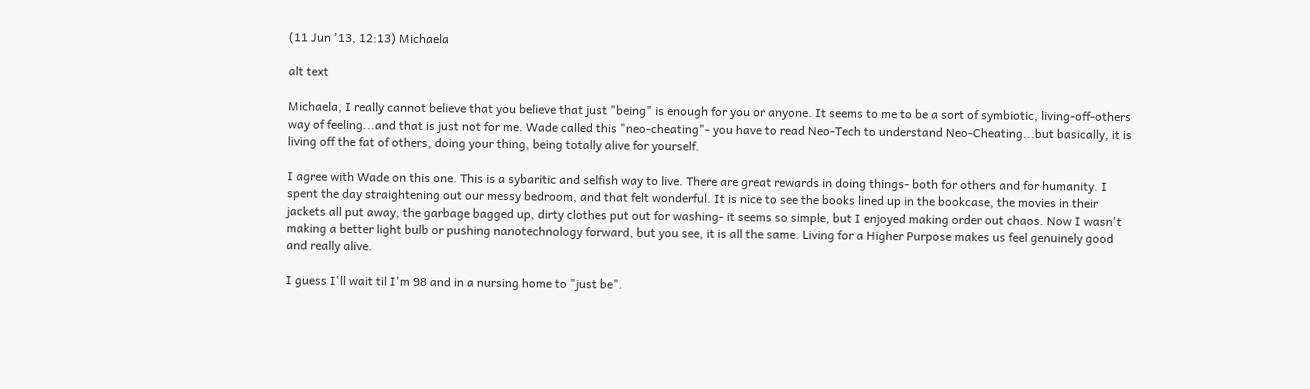(11 Jun '13, 12:13) Michaela

alt text

Michaela, I really cannot believe that you believe that just "being" is enough for you or anyone. It seems to me to be a sort of symbiotic, living-off-others way of feeling...and that is just not for me. Wade called this "neo-cheating"- you have to read Neo-Tech to understand Neo-Cheating...but basically, it is living off the fat of others, doing your thing, being totally alive for yourself.

I agree with Wade on this one. This is a sybaritic and selfish way to live. There are great rewards in doing things- both for others and for humanity. I spent the day straightening out our messy bedroom, and that felt wonderful. It is nice to see the books lined up in the bookcase, the movies in their jackets all put away, the garbage bagged up, dirty clothes put out for washing- it seems so simple, but I enjoyed making order out chaos. Now I wasn't making a better light bulb or pushing nanotechnology forward, but you see, it is all the same. Living for a Higher Purpose makes us feel genuinely good and really alive.

I guess I'll wait til I'm 98 and in a nursing home to "just be".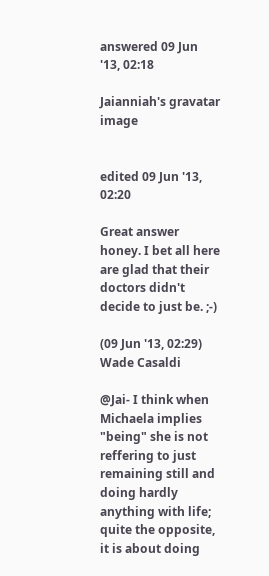answered 09 Jun '13, 02:18

Jaianniah's gravatar image


edited 09 Jun '13, 02:20

Great answer honey. I bet all here are glad that their doctors didn't decide to just be. ;-)

(09 Jun '13, 02:29) Wade Casaldi

@Jai- I think when Michaela implies "being" she is not reffering to just remaining still and doing hardly anything with life; quite the opposite, it is about doing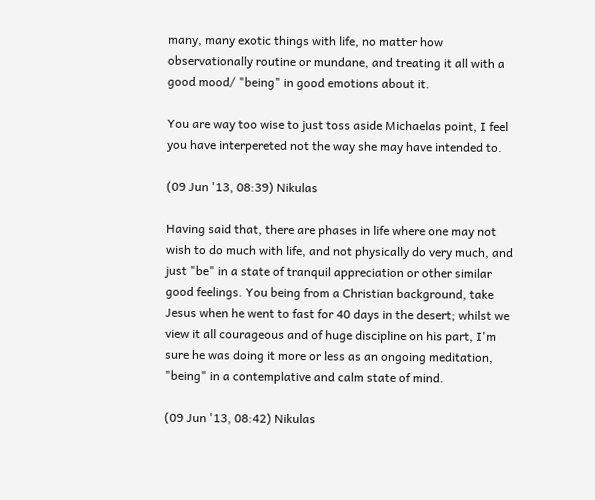many, many exotic things with life, no matter how observationally routine or mundane, and treating it all with a good mood/ "being" in good emotions about it.

You are way too wise to just toss aside Michaelas point, I feel you have interpereted not the way she may have intended to.

(09 Jun '13, 08:39) Nikulas

Having said that, there are phases in life where one may not wish to do much with life, and not physically do very much, and just "be" in a state of tranquil appreciation or other similar good feelings. You being from a Christian background, take Jesus when he went to fast for 40 days in the desert; whilst we view it all courageous and of huge discipline on his part, I'm sure he was doing it more or less as an ongoing meditation, "being" in a contemplative and calm state of mind.

(09 Jun '13, 08:42) Nikulas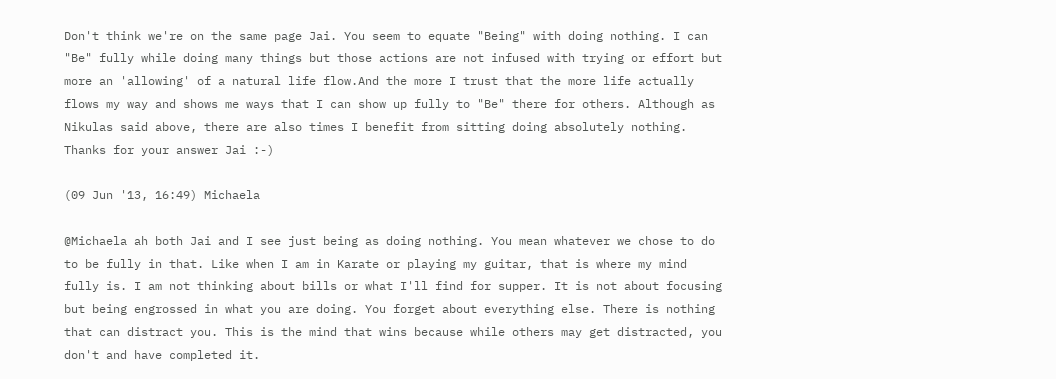Don't think we're on the same page Jai. You seem to equate "Being" with doing nothing. I can "Be" fully while doing many things but those actions are not infused with trying or effort but more an 'allowing' of a natural life flow.And the more I trust that the more life actually flows my way and shows me ways that I can show up fully to "Be" there for others. Although as Nikulas said above, there are also times I benefit from sitting doing absolutely nothing. Thanks for your answer Jai :-)

(09 Jun '13, 16:49) Michaela

@Michaela ah both Jai and I see just being as doing nothing. You mean whatever we chose to do to be fully in that. Like when I am in Karate or playing my guitar, that is where my mind fully is. I am not thinking about bills or what I'll find for supper. It is not about focusing but being engrossed in what you are doing. You forget about everything else. There is nothing that can distract you. This is the mind that wins because while others may get distracted, you don't and have completed it.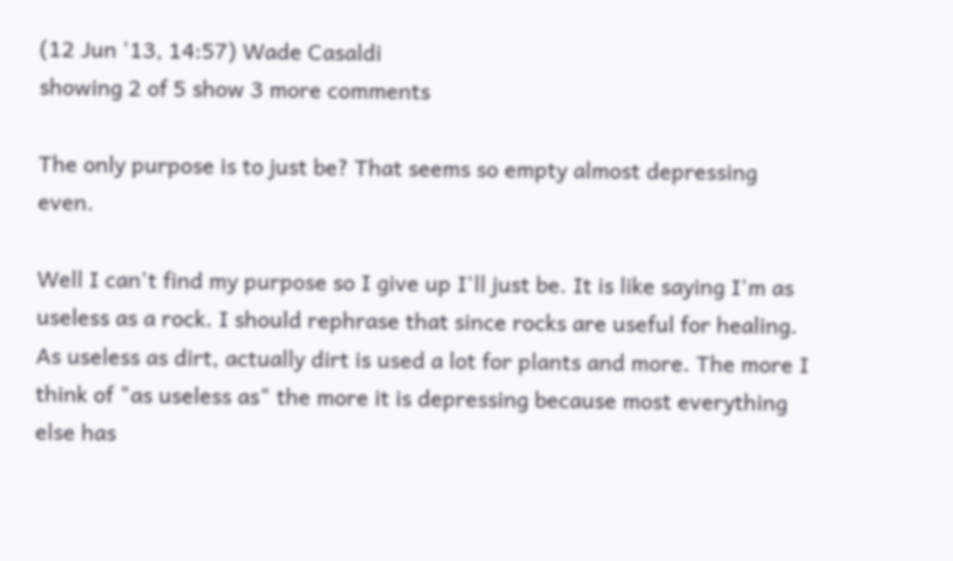(12 Jun '13, 14:57) Wade Casaldi
showing 2 of 5 show 3 more comments

The only purpose is to just be? That seems so empty almost depressing even.

Well I can't find my purpose so I give up I'll just be. It is like saying I'm as useless as a rock. I should rephrase that since rocks are useful for healing. As useless as dirt, actually dirt is used a lot for plants and more. The more I think of "as useless as" the more it is depressing because most everything else has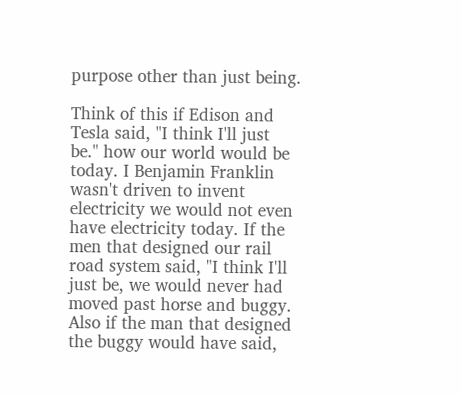purpose other than just being.

Think of this if Edison and Tesla said, "I think I'll just be." how our world would be today. I Benjamin Franklin wasn't driven to invent electricity we would not even have electricity today. If the men that designed our rail road system said, "I think I'll just be, we would never had moved past horse and buggy. Also if the man that designed the buggy would have said,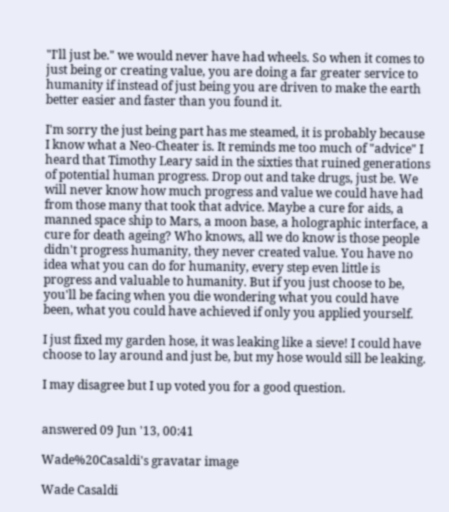"I'll just be." we would never have had wheels. So when it comes to just being or creating value, you are doing a far greater service to humanity if instead of just being you are driven to make the earth better easier and faster than you found it.

I'm sorry the just being part has me steamed, it is probably because I know what a Neo-Cheater is. It reminds me too much of "advice" I heard that Timothy Leary said in the sixties that ruined generations of potential human progress. Drop out and take drugs, just be. We will never know how much progress and value we could have had from those many that took that advice. Maybe a cure for aids, a manned space ship to Mars, a moon base, a holographic interface, a cure for death ageing? Who knows, all we do know is those people didn't progress humanity, they never created value. You have no idea what you can do for humanity, every step even little is progress and valuable to humanity. But if you just choose to be, you'll be facing when you die wondering what you could have been, what you could have achieved if only you applied yourself.

I just fixed my garden hose, it was leaking like a sieve! I could have choose to lay around and just be, but my hose would sill be leaking.

I may disagree but I up voted you for a good question.


answered 09 Jun '13, 00:41

Wade%20Casaldi's gravatar image

Wade Casaldi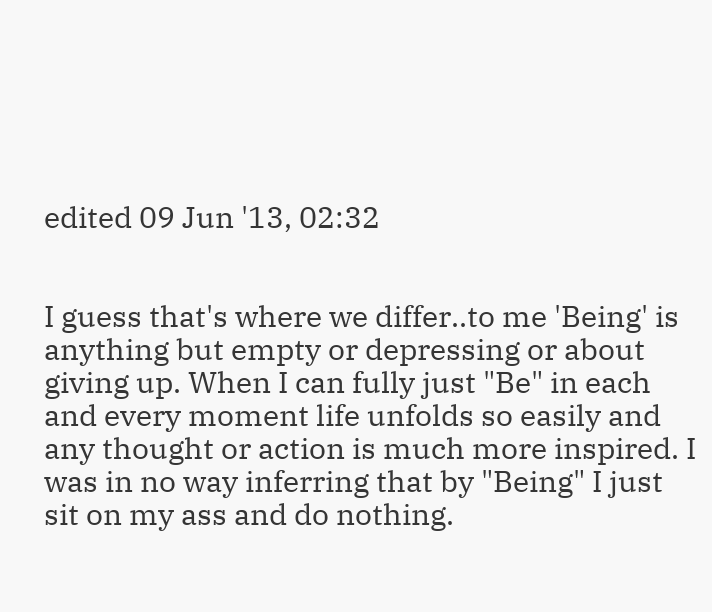edited 09 Jun '13, 02:32


I guess that's where we differ..to me 'Being' is anything but empty or depressing or about giving up. When I can fully just "Be" in each and every moment life unfolds so easily and any thought or action is much more inspired. I was in no way inferring that by "Being" I just sit on my ass and do nothing.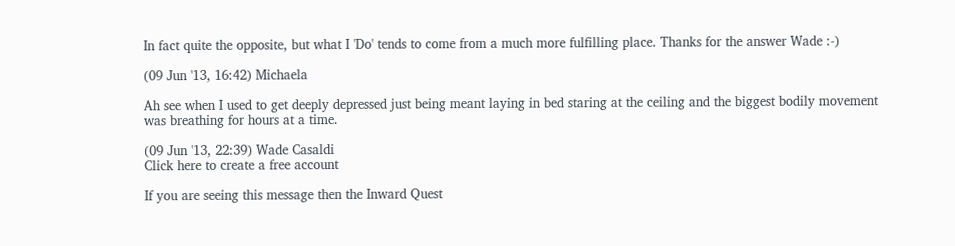In fact quite the opposite, but what I 'Do' tends to come from a much more fulfilling place. Thanks for the answer Wade :-)

(09 Jun '13, 16:42) Michaela

Ah see when I used to get deeply depressed just being meant laying in bed staring at the ceiling and the biggest bodily movement was breathing for hours at a time.

(09 Jun '13, 22:39) Wade Casaldi
Click here to create a free account

If you are seeing this message then the Inward Quest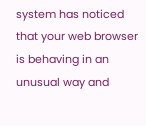system has noticed that your web browser is behaving in an unusual way and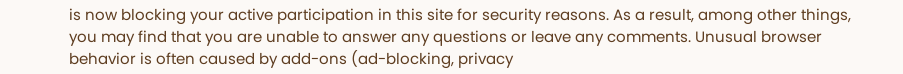is now blocking your active participation in this site for security reasons. As a result, among other things, you may find that you are unable to answer any questions or leave any comments. Unusual browser behavior is often caused by add-ons (ad-blocking, privacy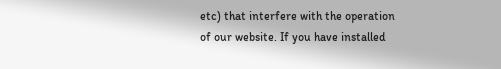etc) that interfere with the operation of our website. If you have installed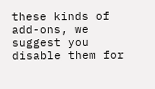these kinds of add-ons, we suggest you disable them for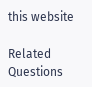this website

Related Questions